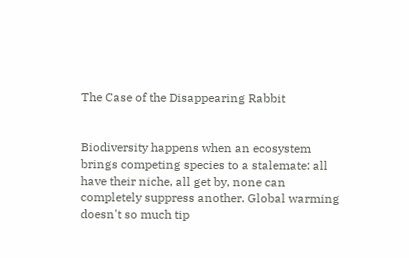The Case of the Disappearing Rabbit


Biodiversity happens when an ecosystem brings competing species to a stalemate: all have their niche, all get by, none can completely suppress another. Global warming doesn't so much tip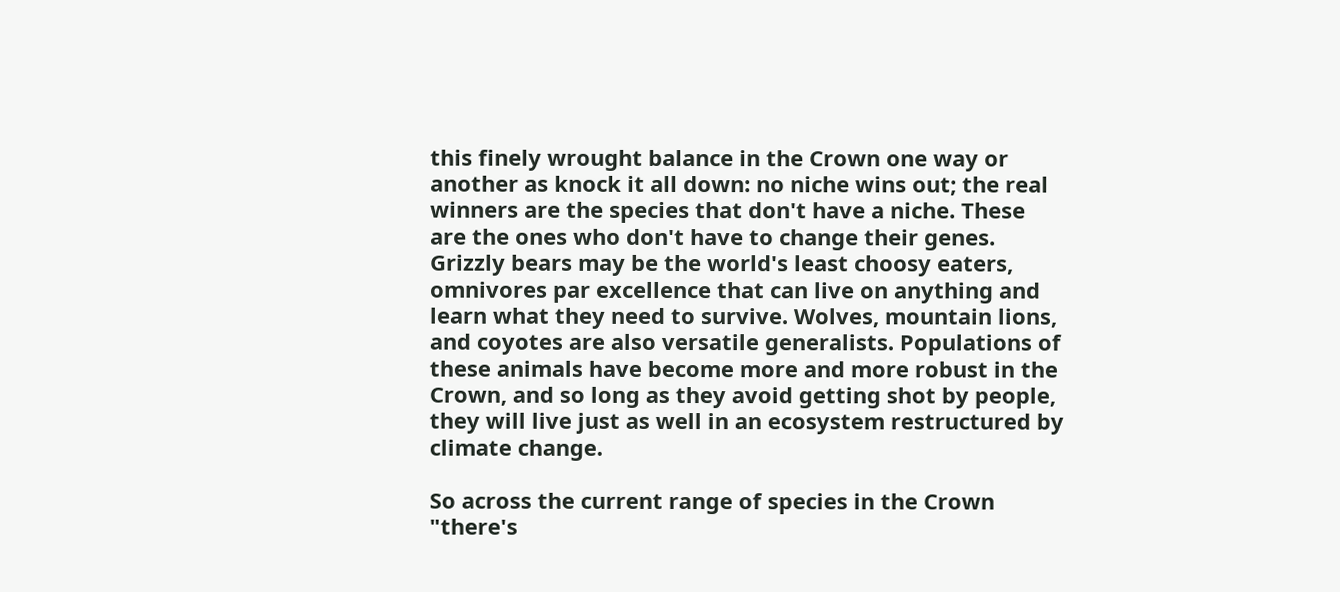this finely wrought balance in the Crown one way or another as knock it all down: no niche wins out; the real winners are the species that don't have a niche. These are the ones who don't have to change their genes. Grizzly bears may be the world's least choosy eaters, omnivores par excellence that can live on anything and learn what they need to survive. Wolves, mountain lions, and coyotes are also versatile generalists. Populations of these animals have become more and more robust in the Crown, and so long as they avoid getting shot by people, they will live just as well in an ecosystem restructured by climate change.

So across the current range of species in the Crown "there's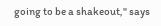going to be a shakeout," says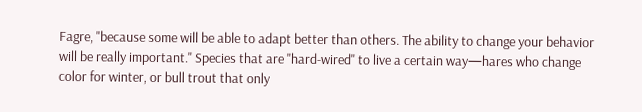Fagre, "because some will be able to adapt better than others. The ability to change your behavior will be really important." Species that are "hard-wired" to live a certain way—hares who change color for winter, or bull trout that only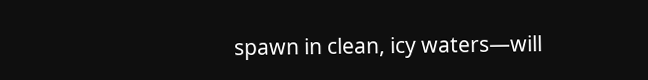spawn in clean, icy waters—will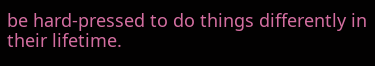be hard-pressed to do things differently in their lifetime.